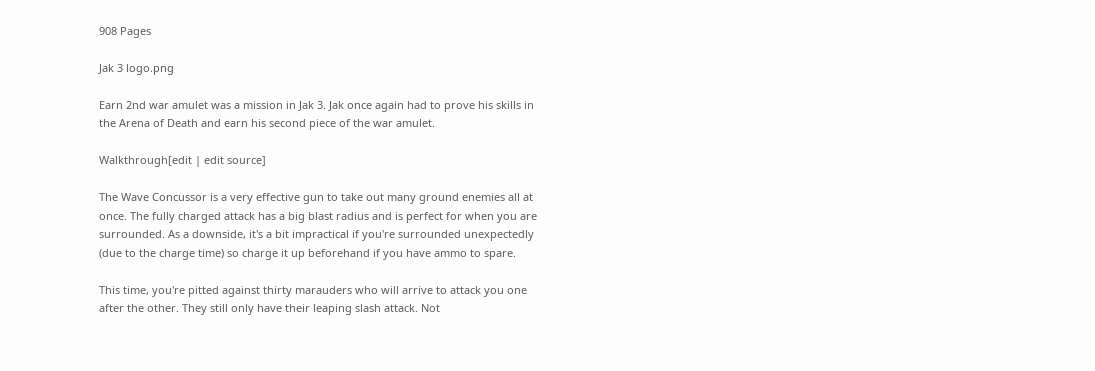908 Pages

Jak 3 logo.png

Earn 2nd war amulet was a mission in Jak 3. Jak once again had to prove his skills in the Arena of Death and earn his second piece of the war amulet.

Walkthrough[edit | edit source]

The Wave Concussor is a very effective gun to take out many ground enemies all at once. The fully charged attack has a big blast radius and is perfect for when you are surrounded. As a downside, it's a bit impractical if you're surrounded unexpectedly (due to the charge time) so charge it up beforehand if you have ammo to spare.

This time, you're pitted against thirty marauders who will arrive to attack you one after the other. They still only have their leaping slash attack. Not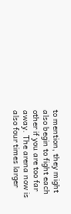to mention, they might also begin to fight each other if you are too far away. The arena now is also four times larger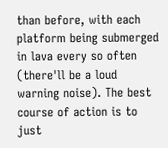than before, with each platform being submerged in lava every so often (there'll be a loud warning noise). The best course of action is to just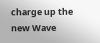charge up the new Wave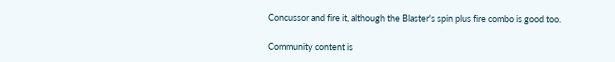Concussor and fire it, although the Blaster's spin plus fire combo is good too.

Community content is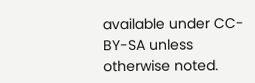available under CC-BY-SA unless otherwise noted.